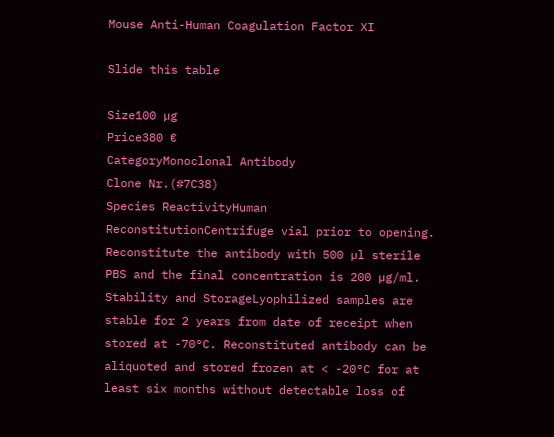Mouse Anti-Human Coagulation Factor XI

Slide this table

Size100 µg
Price380 €
CategoryMonoclonal Antibody
Clone Nr.(#7C38)
Species ReactivityHuman
ReconstitutionCentrifuge vial prior to opening. Reconstitute the antibody with 500 µl sterile PBS and the final concentration is 200 µg/ml.
Stability and StorageLyophilized samples are stable for 2 years from date of receipt when stored at -70°C. Reconstituted antibody can be aliquoted and stored frozen at < -20°C for at least six months without detectable loss of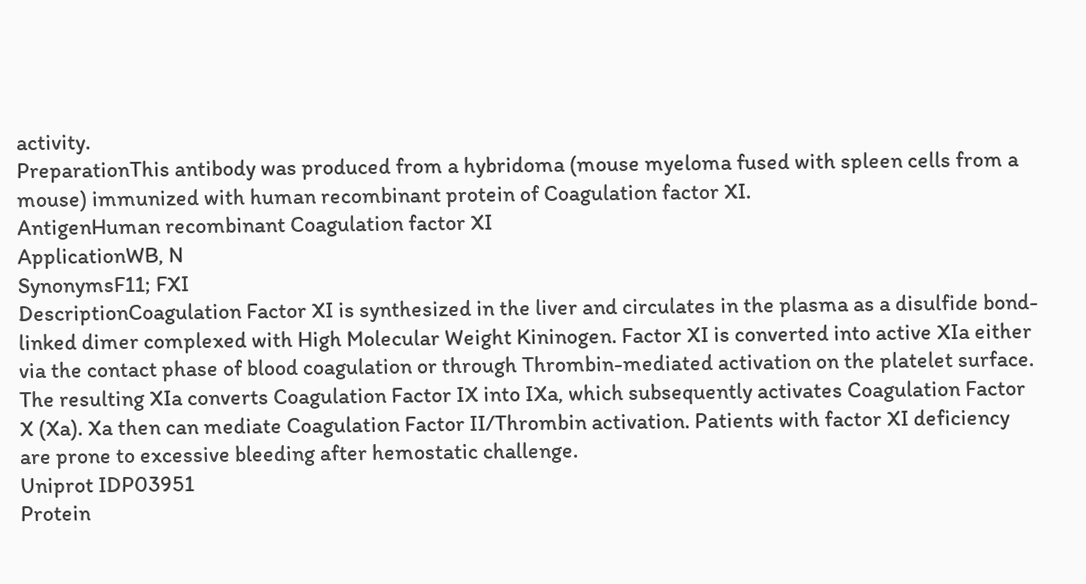activity.
PreparationThis antibody was produced from a hybridoma (mouse myeloma fused with spleen cells from a mouse) immunized with human recombinant protein of Coagulation factor XI.
AntigenHuman recombinant Coagulation factor XI
ApplicationWB, N
SynonymsF11; FXI
DescriptionCoagulation Factor XI is synthesized in the liver and circulates in the plasma as a disulfide bond-linked dimer complexed with High Molecular Weight Kininogen. Factor XI is converted into active XIa either via the contact phase of blood coagulation or through Thrombin-mediated activation on the platelet surface. The resulting XIa converts Coagulation Factor IX into IXa, which subsequently activates Coagulation Factor X (Xa). Xa then can mediate Coagulation Factor II/Thrombin activation. Patients with factor XI deficiency are prone to excessive bleeding after hemostatic challenge.
Uniprot IDP03951
Protein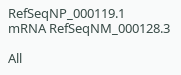RefSeqNP_000119.1
mRNA RefSeqNM_000128.3

All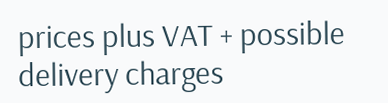prices plus VAT + possible delivery charges